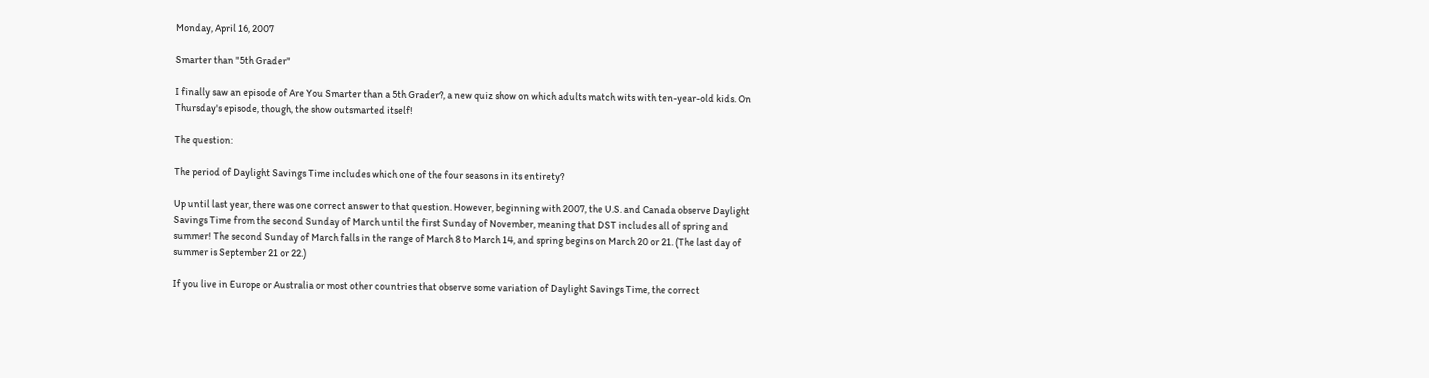Monday, April 16, 2007

Smarter than "5th Grader"

I finally saw an episode of Are You Smarter than a 5th Grader?, a new quiz show on which adults match wits with ten-year-old kids. On Thursday's episode, though, the show outsmarted itself!

The question:

The period of Daylight Savings Time includes which one of the four seasons in its entirety?

Up until last year, there was one correct answer to that question. However, beginning with 2007, the U.S. and Canada observe Daylight Savings Time from the second Sunday of March until the first Sunday of November, meaning that DST includes all of spring and summer! The second Sunday of March falls in the range of March 8 to March 14, and spring begins on March 20 or 21. (The last day of summer is September 21 or 22.)

If you live in Europe or Australia or most other countries that observe some variation of Daylight Savings Time, the correct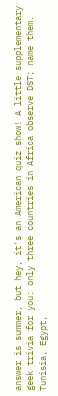answer is summer, but hey, it's an American quiz show! A little supplementary geek trivia for you: only three countries in Africa observe DST; name them. Tunisia, Egypt,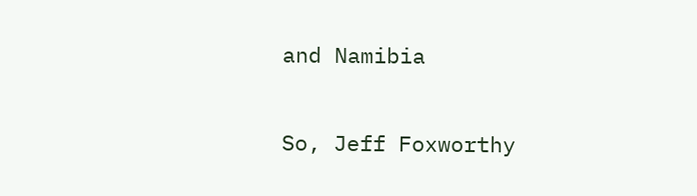and Namibia

So, Jeff Foxworthy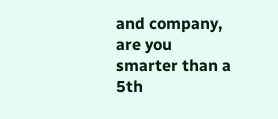and company, are you smarter than a 5th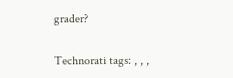grader?

Technorati tags: , , ,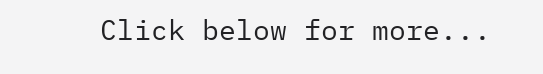Click below for more...